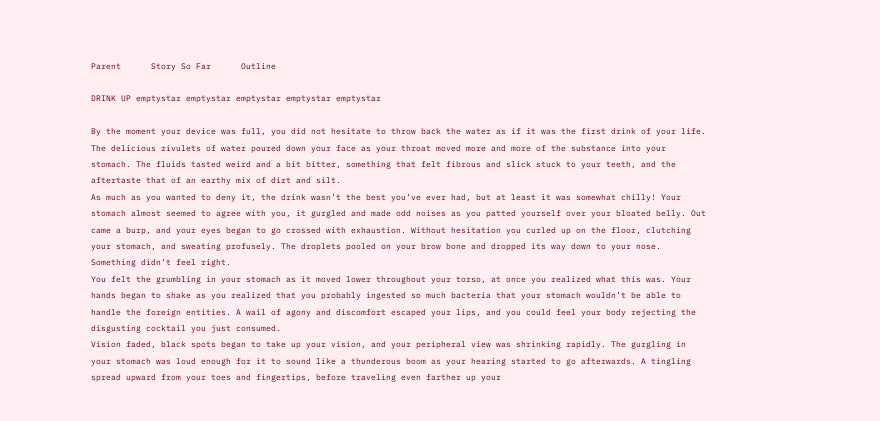Parent      Story So Far      Outline

DRINK UP emptystar emptystar emptystar emptystar emptystar

By the moment your device was full, you did not hesitate to throw back the water as if it was the first drink of your life. The delicious rivulets of water poured down your face as your throat moved more and more of the substance into your stomach. The fluids tasted weird and a bit bitter, something that felt fibrous and slick stuck to your teeth, and the aftertaste that of an earthy mix of dirt and silt.
As much as you wanted to deny it, the drink wasn’t the best you’ve ever had, but at least it was somewhat chilly! Your stomach almost seemed to agree with you, it gurgled and made odd noises as you patted yourself over your bloated belly. Out came a burp, and your eyes began to go crossed with exhaustion. Without hesitation you curled up on the floor, clutching your stomach, and sweating profusely. The droplets pooled on your brow bone and dropped its way down to your nose. Something didn’t feel right.
You felt the grumbling in your stomach as it moved lower throughout your torso, at once you realized what this was. Your hands began to shake as you realized that you probably ingested so much bacteria that your stomach wouldn’t be able to handle the foreign entities. A wail of agony and discomfort escaped your lips, and you could feel your body rejecting the disgusting cocktail you just consumed.
Vision faded, black spots began to take up your vision, and your peripheral view was shrinking rapidly. The gurgling in your stomach was loud enough for it to sound like a thunderous boom as your hearing started to go afterwards. A tingling spread upward from your toes and fingertips, before traveling even farther up your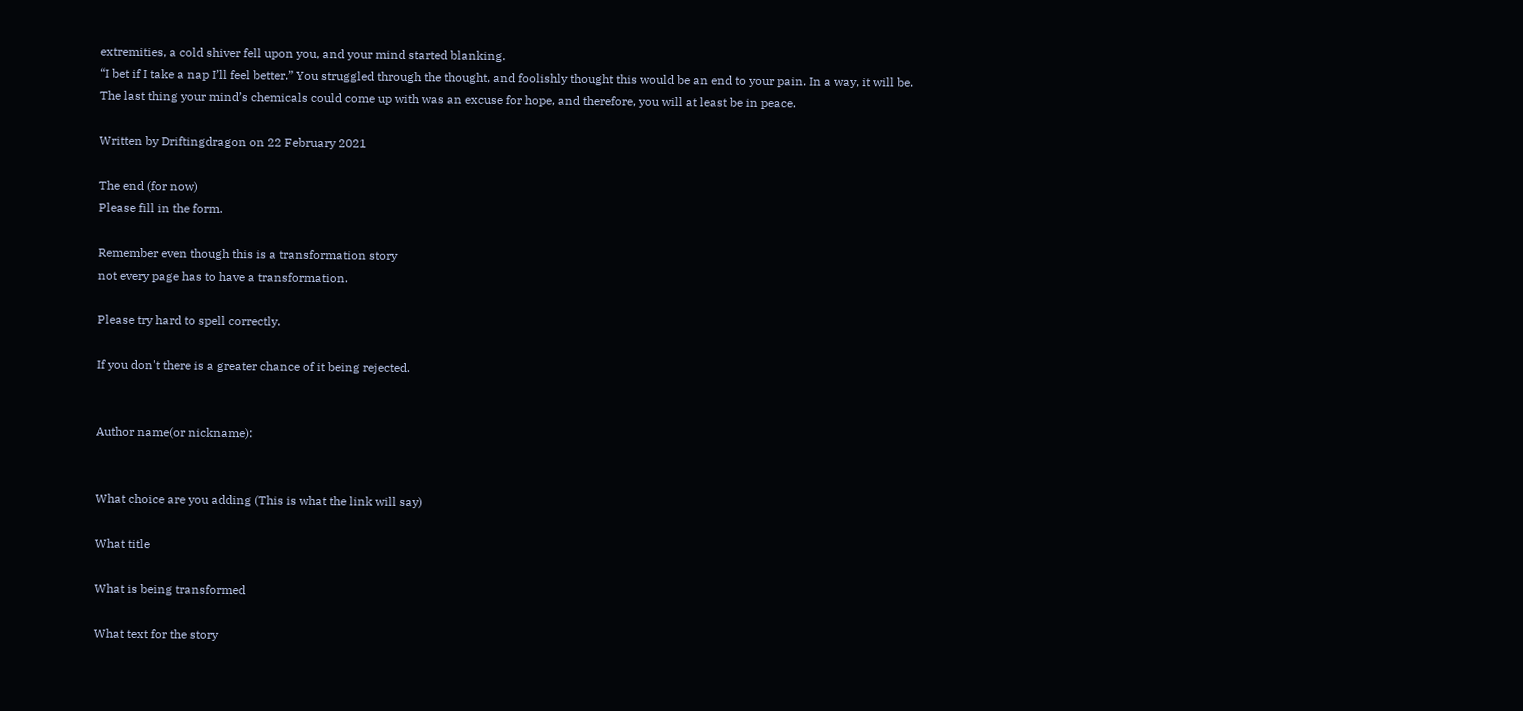extremities, a cold shiver fell upon you, and your mind started blanking.
“I bet if I take a nap I’ll feel better.” You struggled through the thought, and foolishly thought this would be an end to your pain. In a way, it will be. The last thing your mind’s chemicals could come up with was an excuse for hope, and therefore, you will at least be in peace.

Written by Driftingdragon on 22 February 2021

The end (for now)
Please fill in the form.

Remember even though this is a transformation story
not every page has to have a transformation.

Please try hard to spell correctly.

If you don't there is a greater chance of it being rejected.


Author name(or nickname):


What choice are you adding (This is what the link will say)

What title

What is being transformed

What text for the story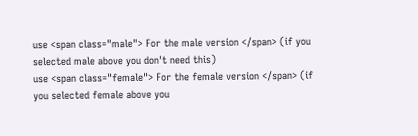use <span class="male"> For the male version </span> (if you selected male above you don't need this)
use <span class="female"> For the female version </span> (if you selected female above you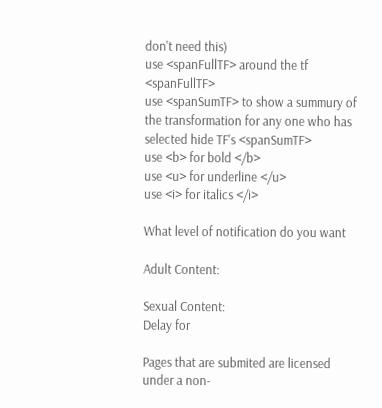don't need this)
use <spanFullTF> around the tf <spanFullTF>
use <spanSumTF> to show a summury of the transformation for any one who has selected hide TF's <spanSumTF>
use <b> for bold </b>
use <u> for underline </u>
use <i> for italics </i>

What level of notification do you want

Adult Content:

Sexual Content:
Delay for

Pages that are submited are licensed under a non-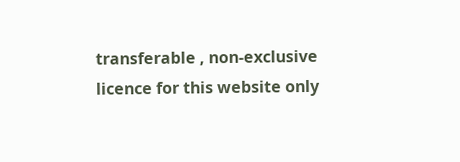transferable , non-exclusive licence for this website only